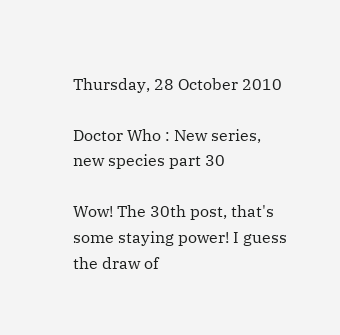Thursday, 28 October 2010

Doctor Who : New series, new species part 30

Wow! The 30th post, that's some staying power! I guess the draw of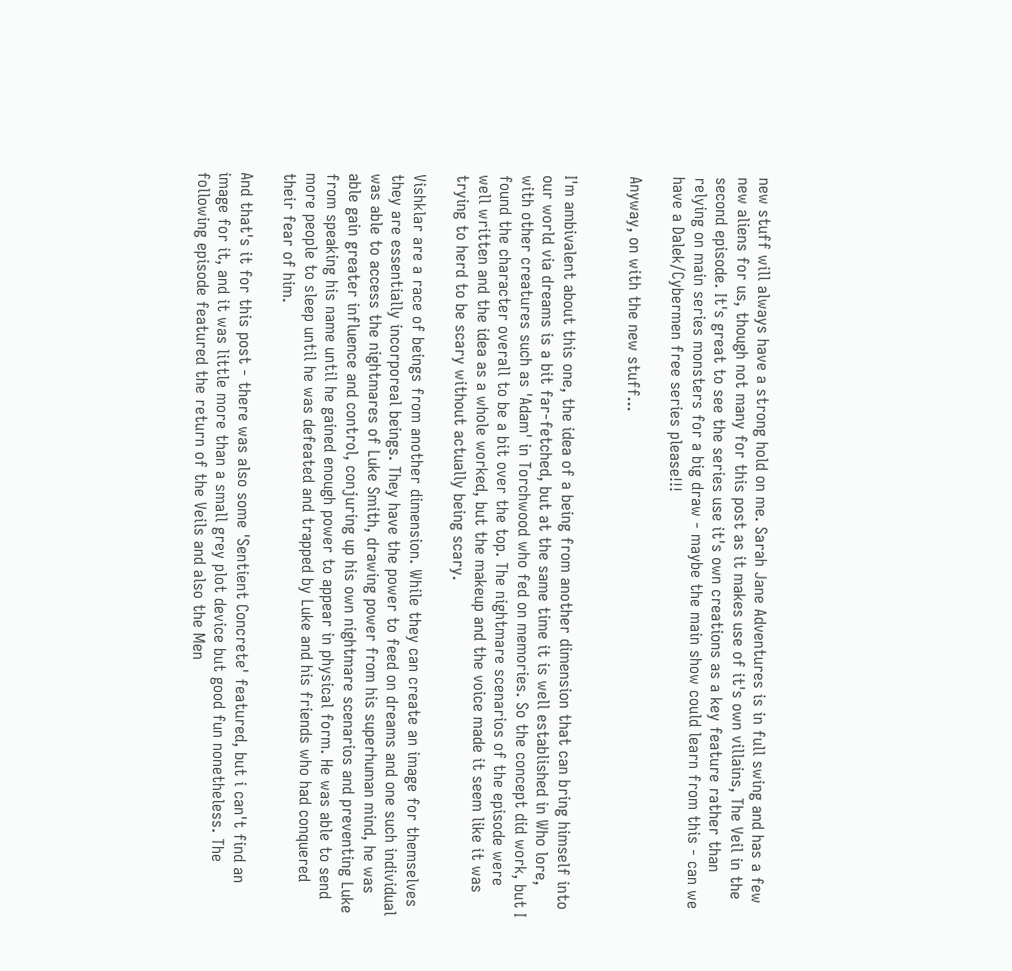new stuff will always have a strong hold on me. Sarah Jane Adventures is in full swing and has a few new aliens for us, though not many for this post as it makes use of it's own villains, The Veil in the second episode. It's great to see the series use it's own creations as a key feature rather than relying on main series monsters for a big draw - maybe the main show could learn from this - can we have a Dalek/Cybermen free series please!!!

Anyway, on with the new stuff...


I'm ambivalent about this one, the idea of a being from another dimension that can bring himself into our world via dreams is a bit far-fetched, but at the same time it is well established in Who lore, with other creatures such as 'Adam' in Torchwood who fed on memories. So the concept did work, but I found the character overall to be a bit over the top. The nightmare scenarios of the episode were well written and the idea as a whole worked, but the makeup and the voice made it seem like it was trying to herd to be scary without actually being scary.

Vishklar are a race of beings from another dimension. While they can create an image for themselves they are essentially incorporeal beings. They have the power to feed on dreams and one such individual was able to access the nightmares of Luke Smith, drawing power from his superhuman mind, he was able gain greater influence and control, conjuring up his own nightmare scenarios and preventing Luke from speaking his name until he gained enough power to appear in physical form. He was able to send more people to sleep until he was defeated and trapped by Luke and his friends who had conquered their fear of him.

And that's it for this post - there was also some 'Sentient Concrete' featured, but i can't find an image for it, and it was little more than a small grey plot device but good fun nonetheless. The following episode featured the return of the Veils and also the Men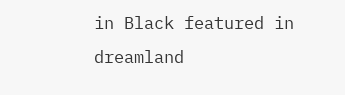in Black featured in dreamland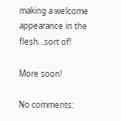making a welcome appearance in the flesh...sort of!

More soon!

No comments: